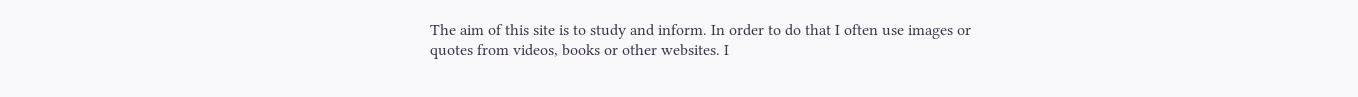The aim of this site is to study and inform. In order to do that I often use images or quotes from videos, books or other websites. I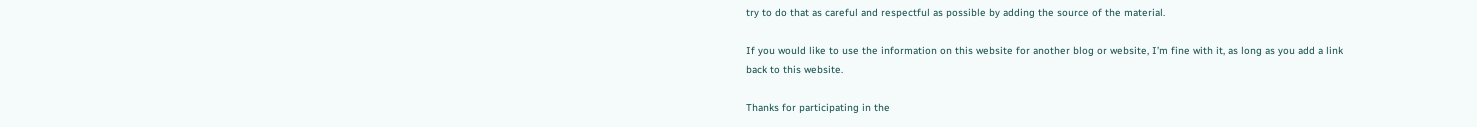try to do that as careful and respectful as possible by adding the source of the material.

If you would like to use the information on this website for another blog or website, I’m fine with it, as long as you add a link back to this website.

Thanks for participating in the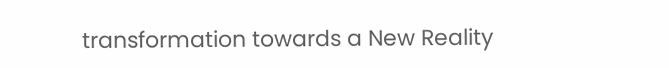transformation towards a New Reality